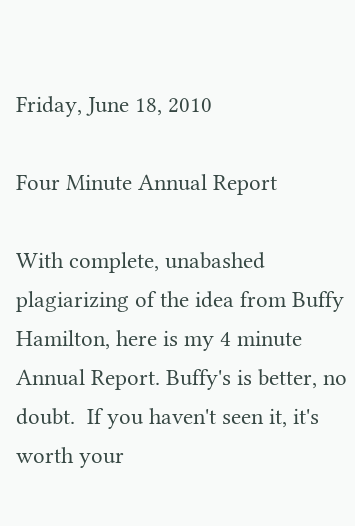Friday, June 18, 2010

Four Minute Annual Report

With complete, unabashed plagiarizing of the idea from Buffy Hamilton, here is my 4 minute Annual Report. Buffy's is better, no doubt.  If you haven't seen it, it's worth your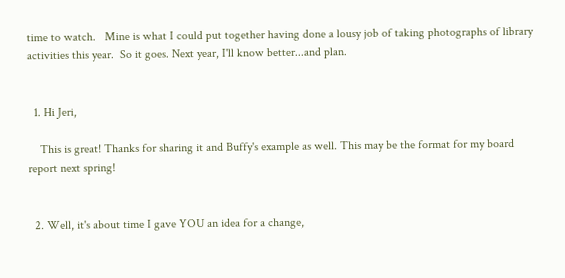time to watch.   Mine is what I could put together having done a lousy job of taking photographs of library activities this year.  So it goes. Next year, I'll know better...and plan.


  1. Hi Jeri,

    This is great! Thanks for sharing it and Buffy's example as well. This may be the format for my board report next spring!


  2. Well, it's about time I gave YOU an idea for a change,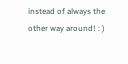instead of always the other way around! : )